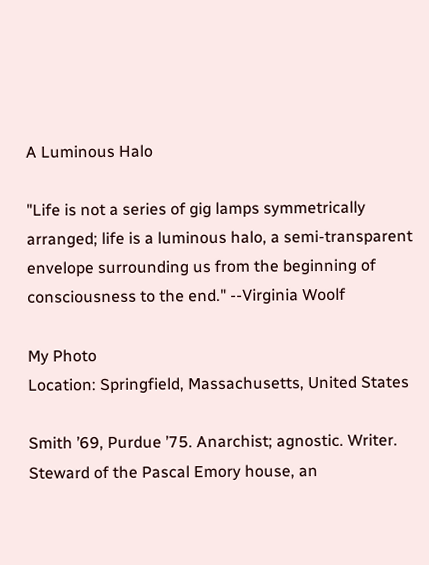A Luminous Halo

"Life is not a series of gig lamps symmetrically arranged; life is a luminous halo, a semi-transparent envelope surrounding us from the beginning of consciousness to the end." --Virginia Woolf

My Photo
Location: Springfield, Massachusetts, United States

Smith ’69, Purdue ’75. Anarchist; agnostic. Writer. Steward of the Pascal Emory house, an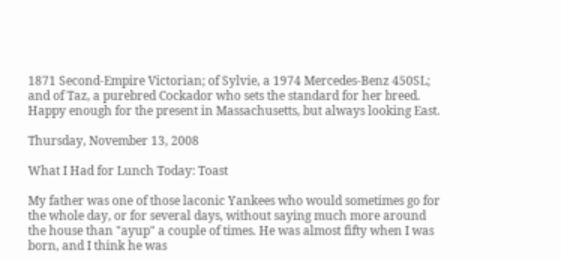1871 Second-Empire Victorian; of Sylvie, a 1974 Mercedes-Benz 450SL; and of Taz, a purebred Cockador who sets the standard for her breed. Happy enough for the present in Massachusetts, but always looking East.

Thursday, November 13, 2008

What I Had for Lunch Today: Toast

My father was one of those laconic Yankees who would sometimes go for the whole day, or for several days, without saying much more around the house than "ayup" a couple of times. He was almost fifty when I was born, and I think he was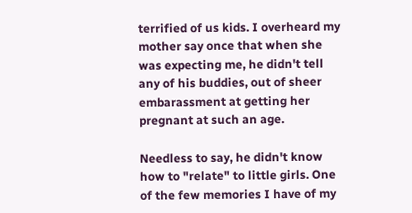terrified of us kids. I overheard my mother say once that when she was expecting me, he didn't tell any of his buddies, out of sheer embarassment at getting her pregnant at such an age.

Needless to say, he didn't know how to "relate" to little girls. One of the few memories I have of my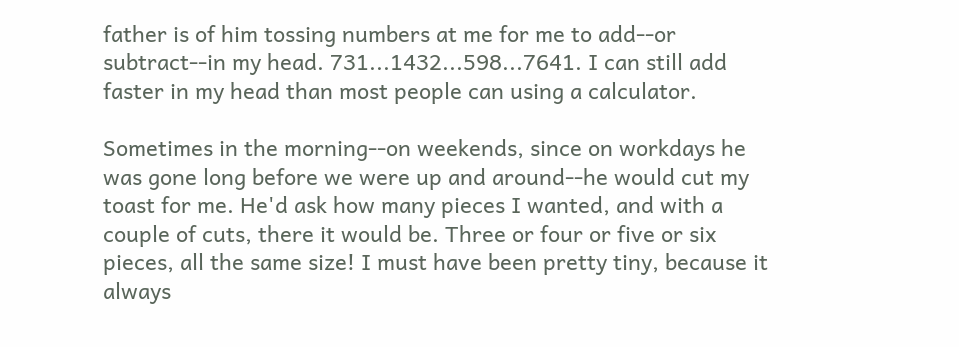father is of him tossing numbers at me for me to add--or subtract--in my head. 731...1432...598...7641. I can still add faster in my head than most people can using a calculator.

Sometimes in the morning--on weekends, since on workdays he was gone long before we were up and around--he would cut my toast for me. He'd ask how many pieces I wanted, and with a couple of cuts, there it would be. Three or four or five or six pieces, all the same size! I must have been pretty tiny, because it always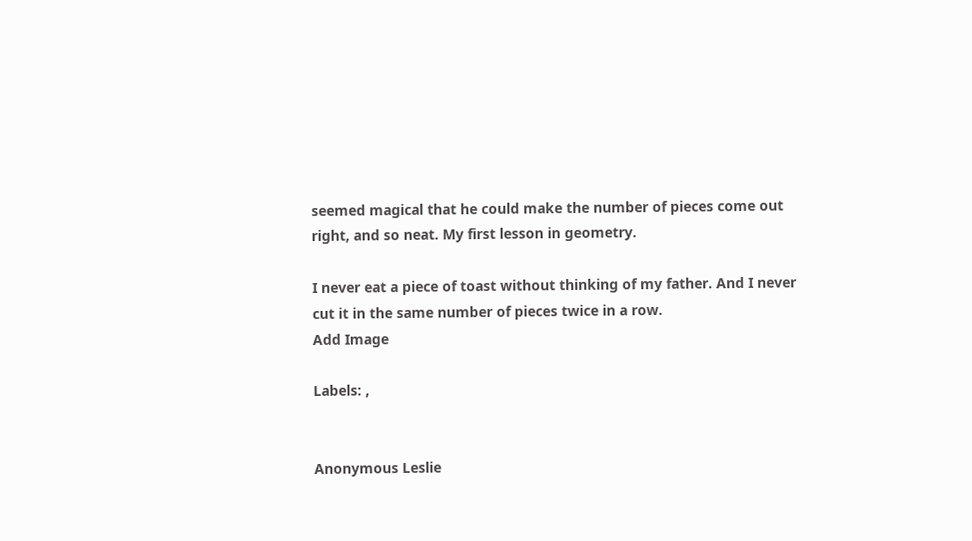seemed magical that he could make the number of pieces come out right, and so neat. My first lesson in geometry.

I never eat a piece of toast without thinking of my father. And I never cut it in the same number of pieces twice in a row.
Add Image

Labels: ,


Anonymous Leslie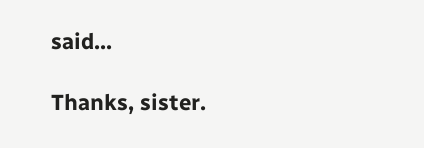said...

Thanks, sister.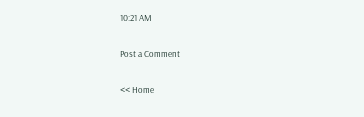10:21 AM

Post a Comment

<< Home